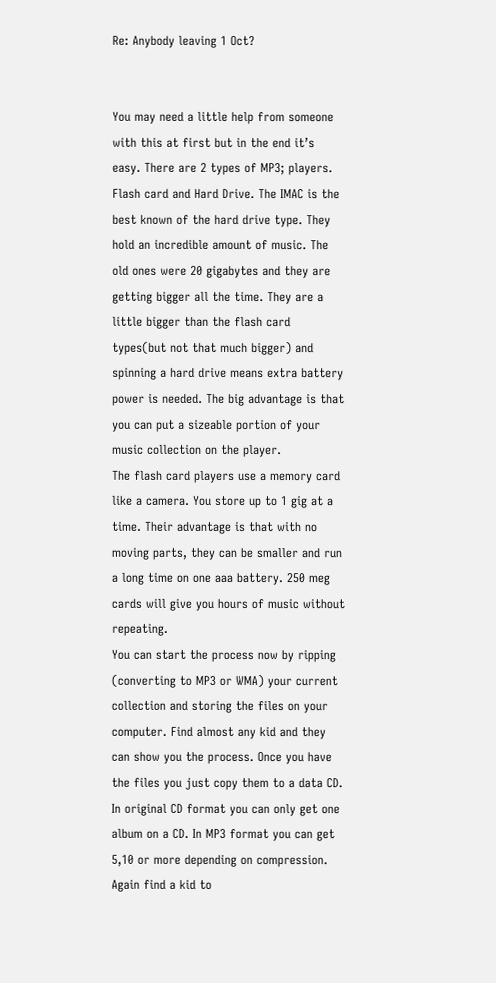Re: Anybody leaving 1 Oct?


You may need a little help from someone with this at first but in the end it’s easy. There are 2 types of MP3; players. Flash card and Hard Drive. The IMAC is the best known of the hard drive type. They hold an incredible amount of music. The old ones were 20 gigabytes and they are getting bigger all the time. They are a little bigger than the flash card types(but not that much bigger) and spinning a hard drive means extra battery power is needed. The big advantage is that you can put a sizeable portion of your music collection on the player.
The flash card players use a memory card like a camera. You store up to 1 gig at a time. Their advantage is that with no moving parts, they can be smaller and run a long time on one aaa battery. 250 meg cards will give you hours of music without repeating.
You can start the process now by ripping (converting to MP3 or WMA) your current collection and storing the files on your computer. Find almost any kid and they can show you the process. Once you have the files you just copy them to a data CD. In original CD format you can only get one album on a CD. In MP3 format you can get 5,10 or more depending on compression. Again find a kid to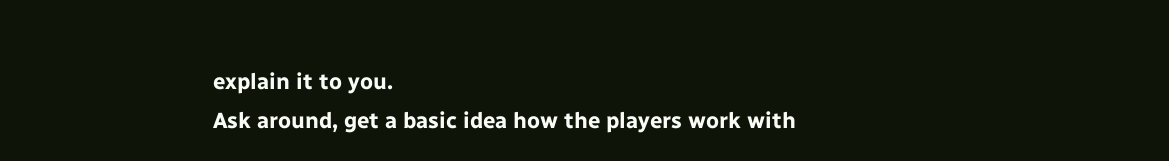explain it to you.
Ask around, get a basic idea how the players work with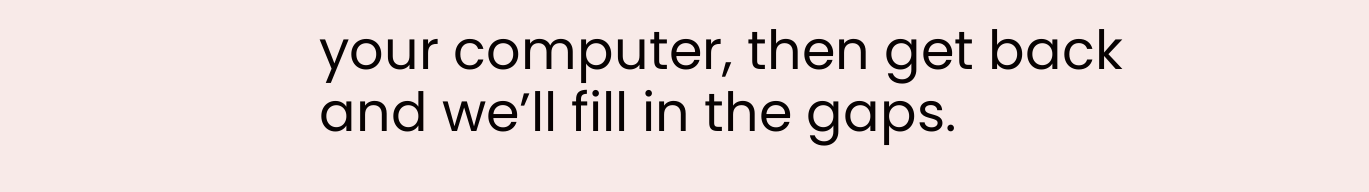your computer, then get back and we’ll fill in the gaps.